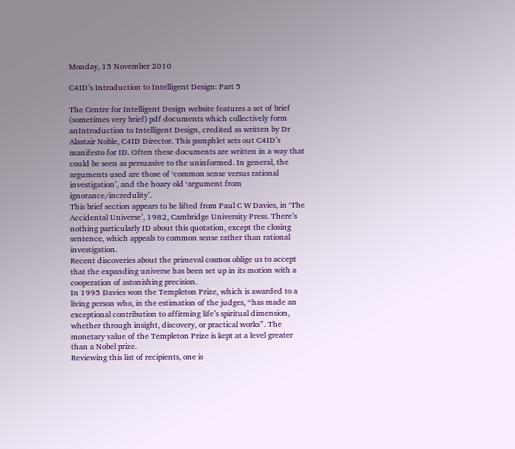Monday, 15 November 2010

C4ID’s Introduction to Intelligent Design: Part 5

The Centre for Intelligent Design website features a set of brief (sometimes very brief) pdf documents which collectively form anIntroduction to Intelligent Design, credited as written by Dr Alastair Noble, C4ID Director. This pamphlet sets out C4ID’s manifesto for ID. Often these documents are written in a way that could be seen as persuasive to the uninformed. In general, the arguments used are those of ‘common sense versus rational investigation’, and the hoary old ‘argument from ignorance/incredulity’.
This brief section appears to be lifted from Paul C W Davies, in ‘The Accidental Universe’, 1982, Cambridge University Press. There’s nothing particularly ID about this quotation, except the closing sentence, which appeals to common sense rather than rational investigation.
Recent discoveries about the primeval cosmos oblige us to accept that the expanding universe has been set up in its motion with a cooperation of astonishing precision.
In 1995 Davies won the Templeton Prize, which is awarded to a living person who, in the estimation of the judges, “has made an exceptional contribution to affirming life’s spiritual dimension, whether through insight, discovery, or practical works”. The monetary value of the Templeton Prize is kept at a level greater than a Nobel prize.
Reviewing this list of recipients, one is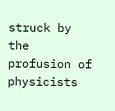struck by the profusion of physicists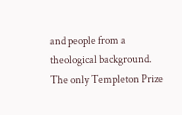and people from a theological background. The only Templeton Prize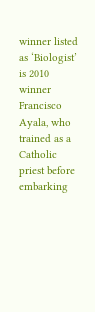winner listed as ‘Biologist’ is 2010 winner Francisco Ayala, who trained as a Catholic priest before embarking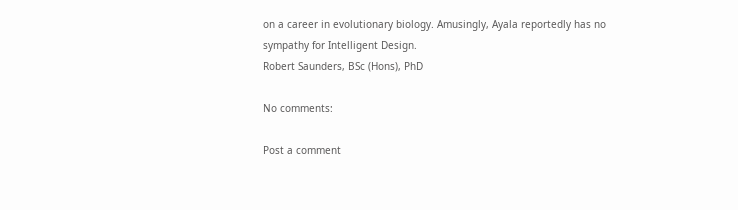on a career in evolutionary biology. Amusingly, Ayala reportedly has no sympathy for Intelligent Design.
Robert Saunders, BSc (Hons), PhD

No comments:

Post a comment